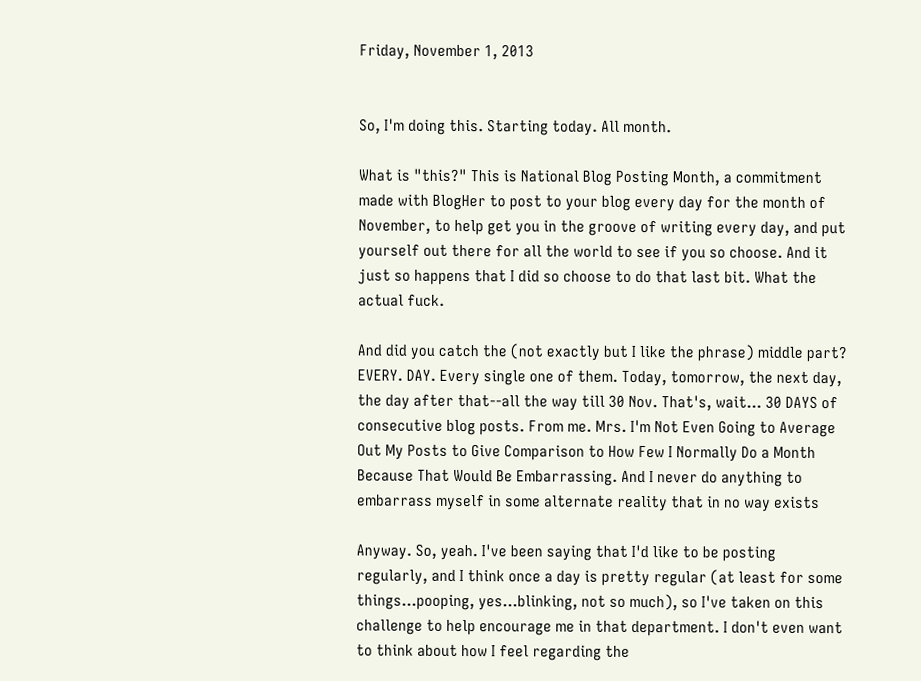Friday, November 1, 2013


So, I'm doing this. Starting today. All month.

What is "this?" This is National Blog Posting Month, a commitment made with BlogHer to post to your blog every day for the month of November, to help get you in the groove of writing every day, and put yourself out there for all the world to see if you so choose. And it just so happens that I did so choose to do that last bit. What the actual fuck.

And did you catch the (not exactly but I like the phrase) middle part? EVERY. DAY. Every single one of them. Today, tomorrow, the next day, the day after that--all the way till 30 Nov. That's, wait... 30 DAYS of consecutive blog posts. From me. Mrs. I'm Not Even Going to Average Out My Posts to Give Comparison to How Few I Normally Do a Month Because That Would Be Embarrassing. And I never do anything to embarrass myself in some alternate reality that in no way exists

Anyway. So, yeah. I've been saying that I'd like to be posting regularly, and I think once a day is pretty regular (at least for some things...pooping, yes...blinking, not so much), so I've taken on this challenge to help encourage me in that department. I don't even want to think about how I feel regarding the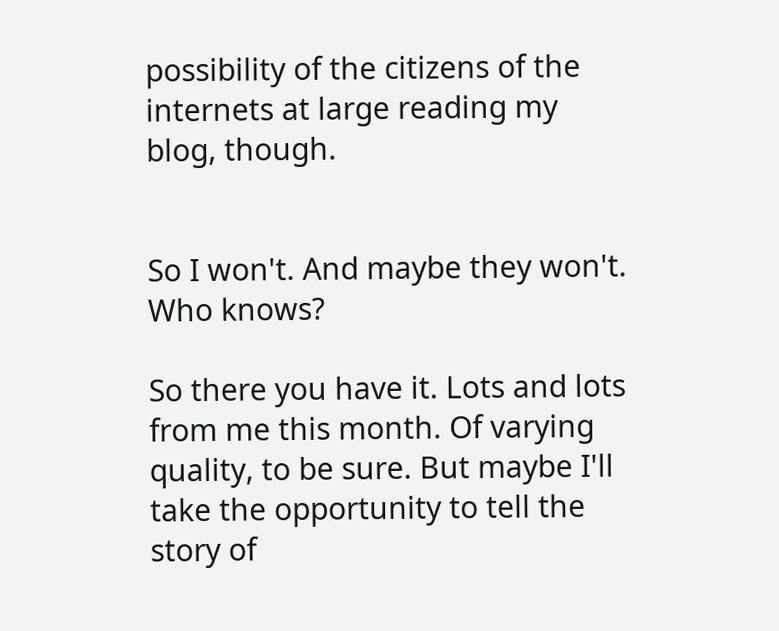possibility of the citizens of the internets at large reading my blog, though.


So I won't. And maybe they won't. Who knows?

So there you have it. Lots and lots from me this month. Of varying quality, to be sure. But maybe I'll take the opportunity to tell the story of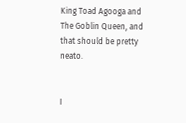King Toad Agooga and The Goblin Queen, and that should be pretty neato.


I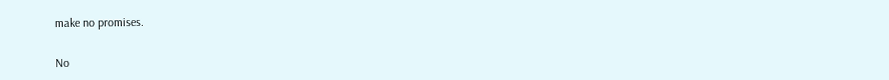make no promises.

No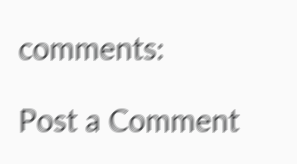comments:

Post a Comment